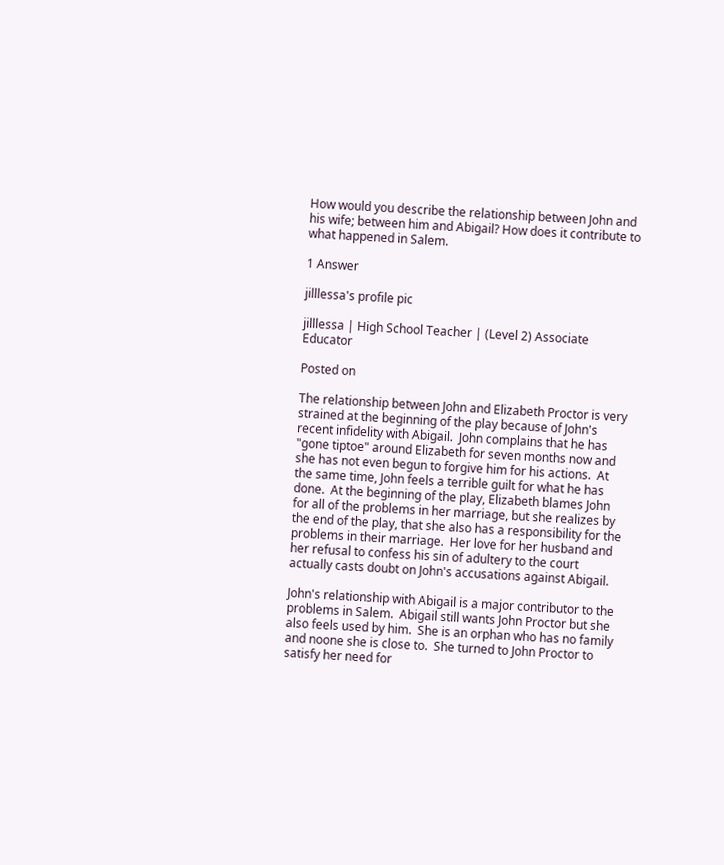How would you describe the relationship between John and his wife; between him and Abigail? How does it contribute to what happened in Salem.

1 Answer

jilllessa's profile pic

jilllessa | High School Teacher | (Level 2) Associate Educator

Posted on

The relationship between John and Elizabeth Proctor is very strained at the beginning of the play because of John's recent infidelity with Abigail.  John complains that he has "gone tiptoe" around Elizabeth for seven months now and she has not even begun to forgive him for his actions.  At the same time, John feels a terrible guilt for what he has done.  At the beginning of the play, Elizabeth blames John for all of the problems in her marriage, but she realizes by the end of the play, that she also has a responsibility for the problems in their marriage.  Her love for her husband and her refusal to confess his sin of adultery to the court actually casts doubt on John's accusations against Abigail.

John's relationship with Abigail is a major contributor to the problems in Salem.  Abigail still wants John Proctor but she also feels used by him.  She is an orphan who has no family and noone she is close to.  She turned to John Proctor to satisfy her need for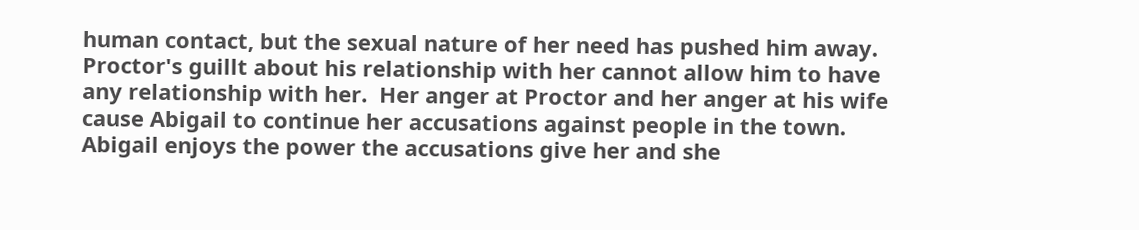human contact, but the sexual nature of her need has pushed him away.  Proctor's guillt about his relationship with her cannot allow him to have any relationship with her.  Her anger at Proctor and her anger at his wife cause Abigail to continue her accusations against people in the town.  Abigail enjoys the power the accusations give her and she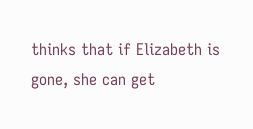thinks that if Elizabeth is gone, she can get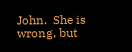John.  She is wrong, but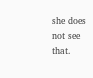she does not see that.